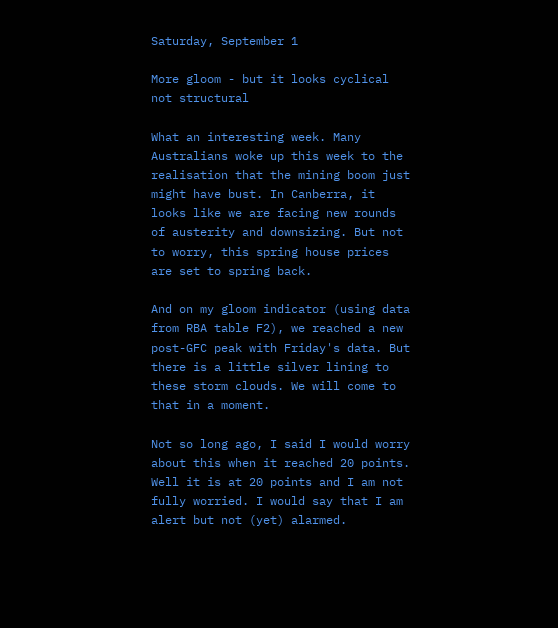Saturday, September 1

More gloom - but it looks cyclical not structural

What an interesting week. Many Australians woke up this week to the realisation that the mining boom just might have bust. In Canberra, it looks like we are facing new rounds of austerity and downsizing. But not to worry, this spring house prices are set to spring back.

And on my gloom indicator (using data from RBA table F2), we reached a new post-GFC peak with Friday's data. But there is a little silver lining to these storm clouds. We will come to that in a moment.

Not so long ago, I said I would worry about this when it reached 20 points. Well it is at 20 points and I am not fully worried. I would say that I am alert but not (yet) alarmed.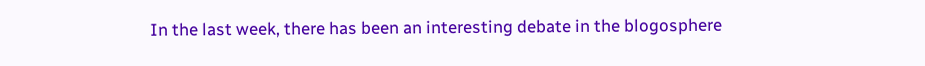In the last week, there has been an interesting debate in the blogosphere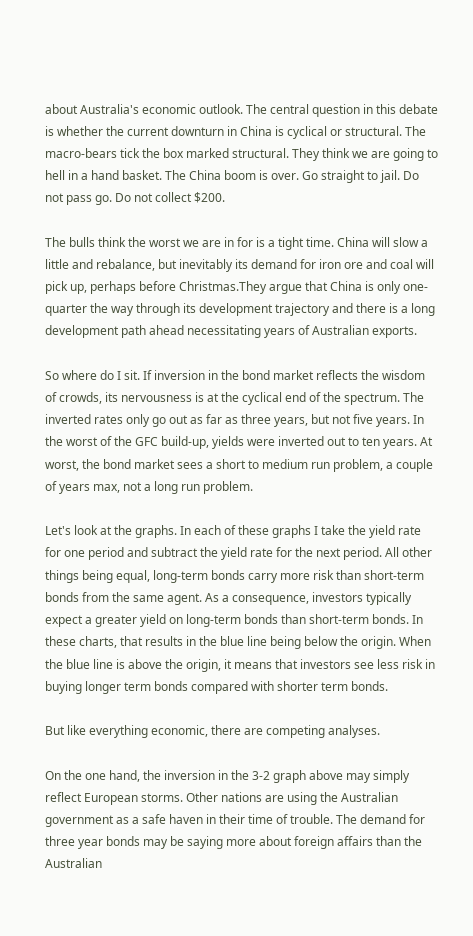about Australia's economic outlook. The central question in this debate is whether the current downturn in China is cyclical or structural. The macro-bears tick the box marked structural. They think we are going to hell in a hand basket. The China boom is over. Go straight to jail. Do not pass go. Do not collect $200.

The bulls think the worst we are in for is a tight time. China will slow a little and rebalance, but inevitably its demand for iron ore and coal will pick up, perhaps before Christmas.They argue that China is only one-quarter the way through its development trajectory and there is a long development path ahead necessitating years of Australian exports.

So where do I sit. If inversion in the bond market reflects the wisdom of crowds, its nervousness is at the cyclical end of the spectrum. The inverted rates only go out as far as three years, but not five years. In the worst of the GFC build-up, yields were inverted out to ten years. At worst, the bond market sees a short to medium run problem, a couple of years max, not a long run problem.

Let's look at the graphs. In each of these graphs I take the yield rate for one period and subtract the yield rate for the next period. All other things being equal, long-term bonds carry more risk than short-term bonds from the same agent. As a consequence, investors typically expect a greater yield on long-term bonds than short-term bonds. In these charts, that results in the blue line being below the origin. When the blue line is above the origin, it means that investors see less risk in buying longer term bonds compared with shorter term bonds.

But like everything economic, there are competing analyses.

On the one hand, the inversion in the 3-2 graph above may simply reflect European storms. Other nations are using the Australian government as a safe haven in their time of trouble. The demand for three year bonds may be saying more about foreign affairs than the Australian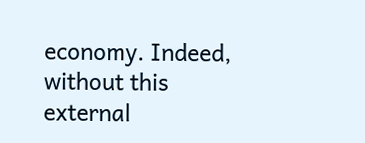economy. Indeed, without this external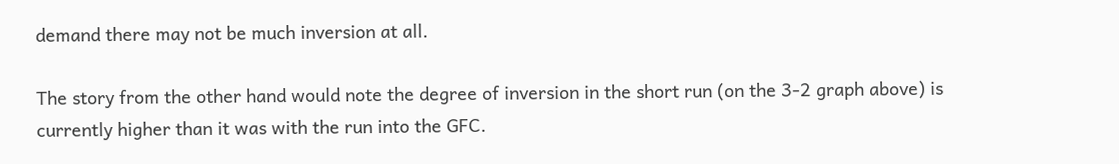demand there may not be much inversion at all.

The story from the other hand would note the degree of inversion in the short run (on the 3-2 graph above) is currently higher than it was with the run into the GFC.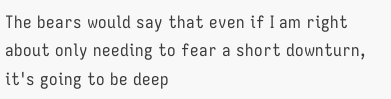The bears would say that even if I am right about only needing to fear a short downturn, it's going to be deep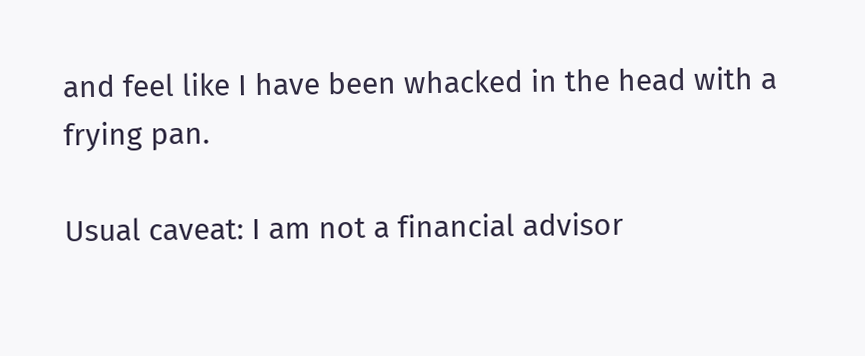and feel like I have been whacked in the head with a frying pan.

Usual caveat: I am not a financial advisor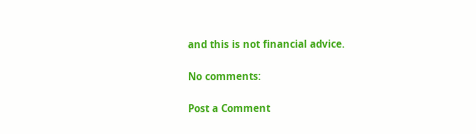and this is not financial advice.

No comments:

Post a Comment